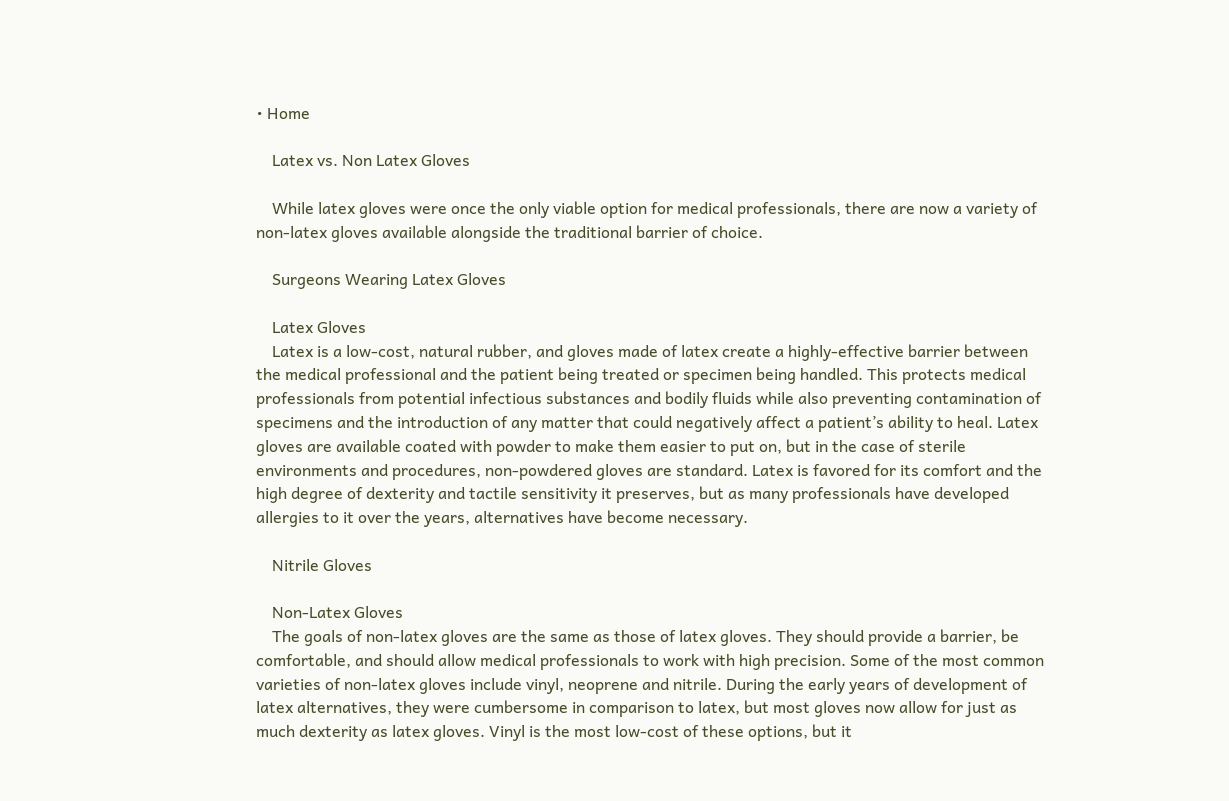• Home

    Latex vs. Non Latex Gloves

    While latex gloves were once the only viable option for medical professionals, there are now a variety of non-latex gloves available alongside the traditional barrier of choice.

    Surgeons Wearing Latex Gloves

    Latex Gloves
    Latex is a low-cost, natural rubber, and gloves made of latex create a highly-effective barrier between the medical professional and the patient being treated or specimen being handled. This protects medical professionals from potential infectious substances and bodily fluids while also preventing contamination of specimens and the introduction of any matter that could negatively affect a patient’s ability to heal. Latex gloves are available coated with powder to make them easier to put on, but in the case of sterile environments and procedures, non-powdered gloves are standard. Latex is favored for its comfort and the high degree of dexterity and tactile sensitivity it preserves, but as many professionals have developed allergies to it over the years, alternatives have become necessary.

    Nitrile Gloves

    Non-Latex Gloves
    The goals of non-latex gloves are the same as those of latex gloves. They should provide a barrier, be comfortable, and should allow medical professionals to work with high precision. Some of the most common varieties of non-latex gloves include vinyl, neoprene and nitrile. During the early years of development of latex alternatives, they were cumbersome in comparison to latex, but most gloves now allow for just as much dexterity as latex gloves. Vinyl is the most low-cost of these options, but it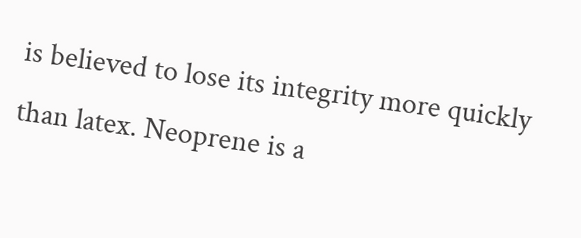is believed to lose its integrity more quickly than latex. Neoprene is a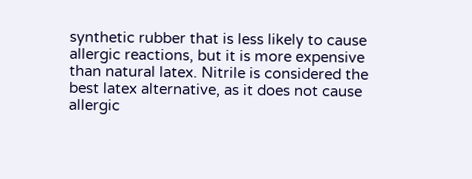synthetic rubber that is less likely to cause allergic reactions, but it is more expensive than natural latex. Nitrile is considered the best latex alternative, as it does not cause allergic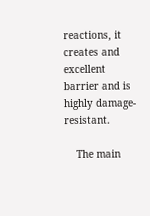reactions, it creates and excellent barrier and is highly damage-resistant.

    The main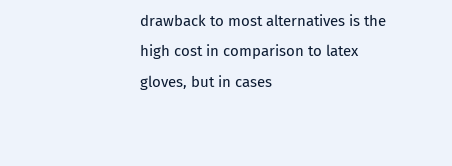drawback to most alternatives is the high cost in comparison to latex gloves, but in cases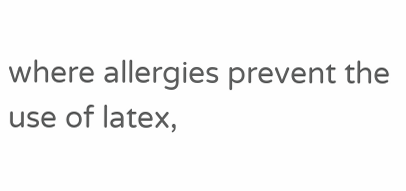where allergies prevent the use of latex,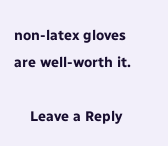non-latex gloves are well-worth it.

    Leave a Reply